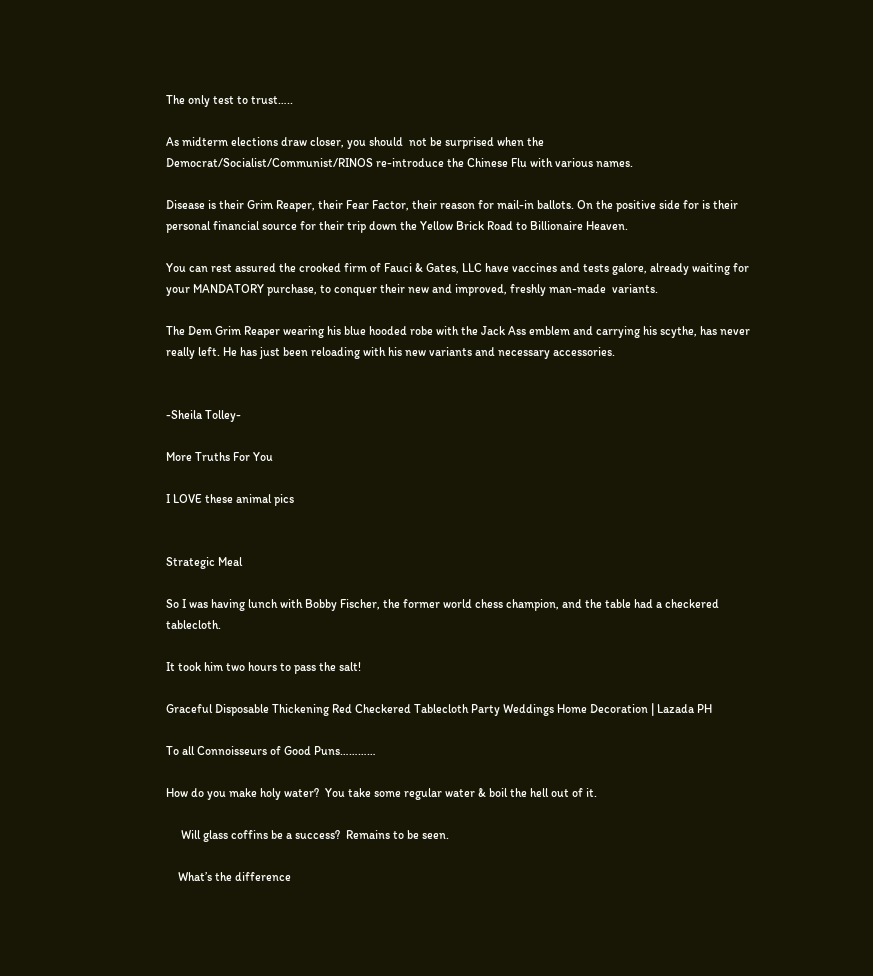The only test to trust…..

As midterm elections draw closer, you should  not be surprised when the Democrat/Socialist/Communist/RINOS re-introduce the Chinese Flu with various names.

Disease is their Grim Reaper, their Fear Factor, their reason for mail-in ballots. On the positive side for is their personal financial source for their trip down the Yellow Brick Road to Billionaire Heaven.

You can rest assured the crooked firm of Fauci & Gates, LLC have vaccines and tests galore, already waiting for your MANDATORY purchase, to conquer their new and improved, freshly man-made  variants.

The Dem Grim Reaper wearing his blue hooded robe with the Jack Ass emblem and carrying his scythe, has never really left. He has just been reloading with his new variants and necessary accessories.


-Sheila Tolley-

More Truths For You

I LOVE these animal pics


Strategic Meal

So I was having lunch with Bobby Fischer, the former world chess champion, and the table had a checkered tablecloth.

It took him two hours to pass the salt!

Graceful Disposable Thickening Red Checkered Tablecloth Party Weddings Home Decoration | Lazada PH

To all Connoisseurs of Good Puns…………

How do you make holy water?  You take some regular water & boil the hell out of it.

     Will glass coffins be a success?  Remains to be seen.

    What’s the difference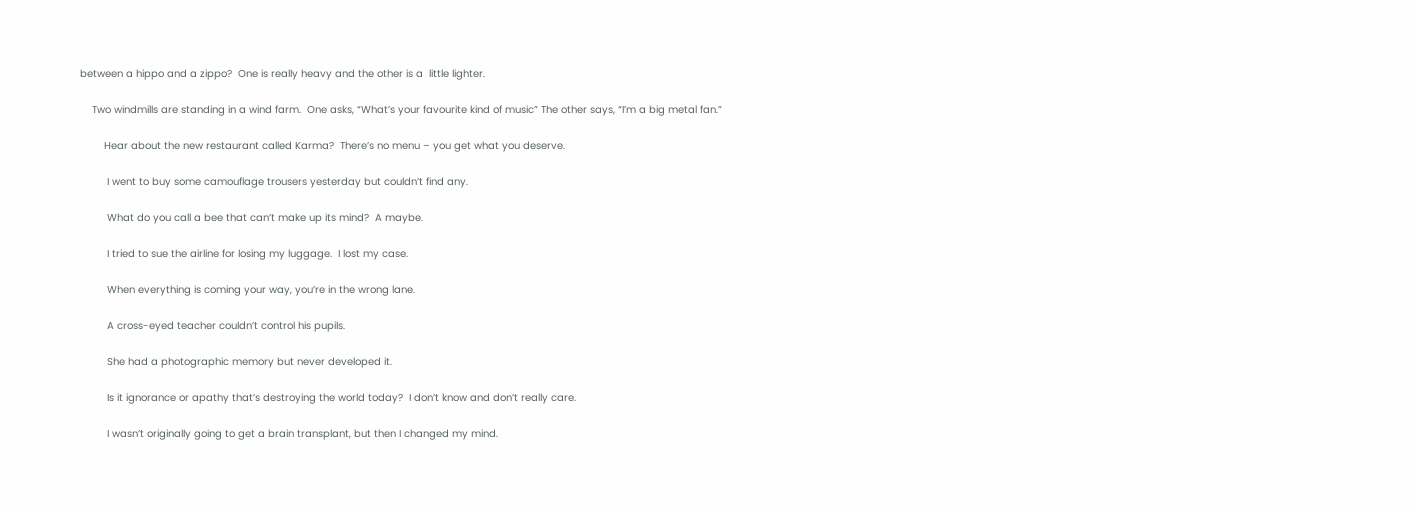between a hippo and a zippo?  One is really heavy and the other is a  little lighter.

    Two windmills are standing in a wind farm.  One asks, “What’s your favourite kind of music” The other says, “I’m a big metal fan.”

        Hear about the new restaurant called Karma?  There’s no menu – you get what you deserve.

         I went to buy some camouflage trousers yesterday but couldn’t find any.

         What do you call a bee that can’t make up its mind?  A maybe.

         I tried to sue the airline for losing my luggage.  I lost my case.

         When everything is coming your way, you’re in the wrong lane.

         A cross-eyed teacher couldn’t control his pupils.

         She had a photographic memory but never developed it.

         Is it ignorance or apathy that’s destroying the world today?  I don’t know and don’t really care.

         I wasn’t originally going to get a brain transplant, but then I changed my mind.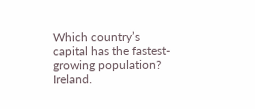Which country’s capital has the fastest-growing population?  Ireland.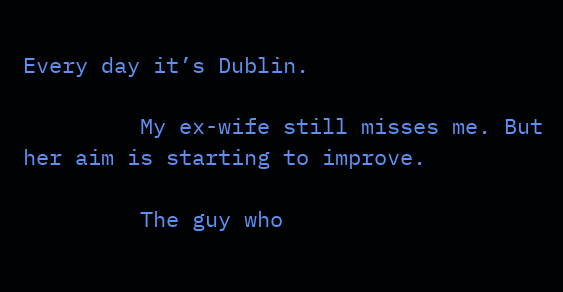Every day it’s Dublin.

         My ex-wife still misses me. But her aim is starting to improve.

         The guy who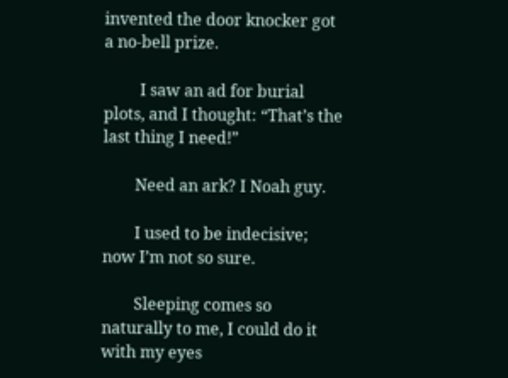invented the door knocker got a no-bell prize.

         I saw an ad for burial plots, and I thought: “That’s the last thing I need!”

        Need an ark? I Noah guy.

        I used to be indecisive; now I’m not so sure.

        Sleeping comes so naturally to me, I could do it with my eyes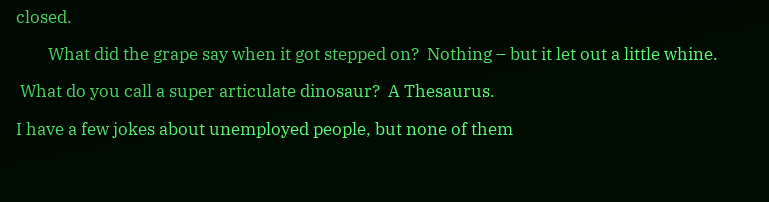closed.

        What did the grape say when it got stepped on?  Nothing – but it let out a little whine.

 What do you call a super articulate dinosaur?  A Thesaurus.

I have a few jokes about unemployed people, but none of them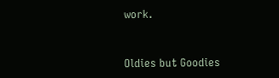work.


Oldies but Goodies